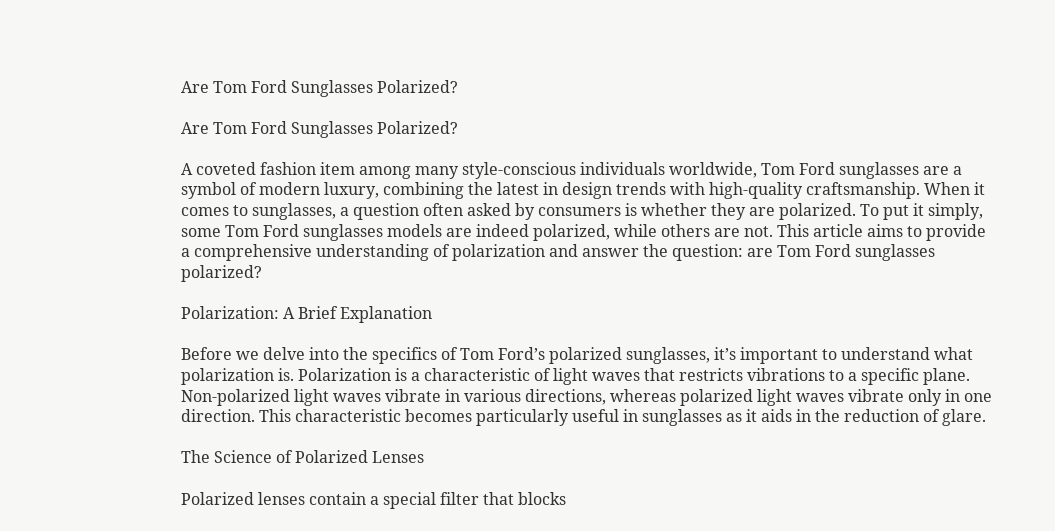Are Tom Ford Sunglasses Polarized?

Are Tom Ford Sunglasses Polarized?

A coveted fashion item among many style-conscious individuals worldwide, Tom Ford sunglasses are a symbol of modern luxury, combining the latest in design trends with high-quality craftsmanship. When it comes to sunglasses, a question often asked by consumers is whether they are polarized. To put it simply, some Tom Ford sunglasses models are indeed polarized, while others are not. This article aims to provide a comprehensive understanding of polarization and answer the question: are Tom Ford sunglasses polarized?

Polarization: A Brief Explanation

Before we delve into the specifics of Tom Ford’s polarized sunglasses, it’s important to understand what polarization is. Polarization is a characteristic of light waves that restricts vibrations to a specific plane. Non-polarized light waves vibrate in various directions, whereas polarized light waves vibrate only in one direction. This characteristic becomes particularly useful in sunglasses as it aids in the reduction of glare.

The Science of Polarized Lenses

Polarized lenses contain a special filter that blocks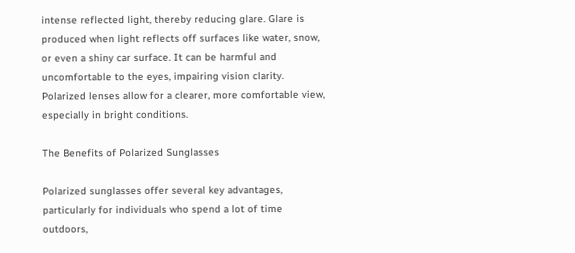intense reflected light, thereby reducing glare. Glare is produced when light reflects off surfaces like water, snow, or even a shiny car surface. It can be harmful and uncomfortable to the eyes, impairing vision clarity. Polarized lenses allow for a clearer, more comfortable view, especially in bright conditions.

The Benefits of Polarized Sunglasses

Polarized sunglasses offer several key advantages, particularly for individuals who spend a lot of time outdoors,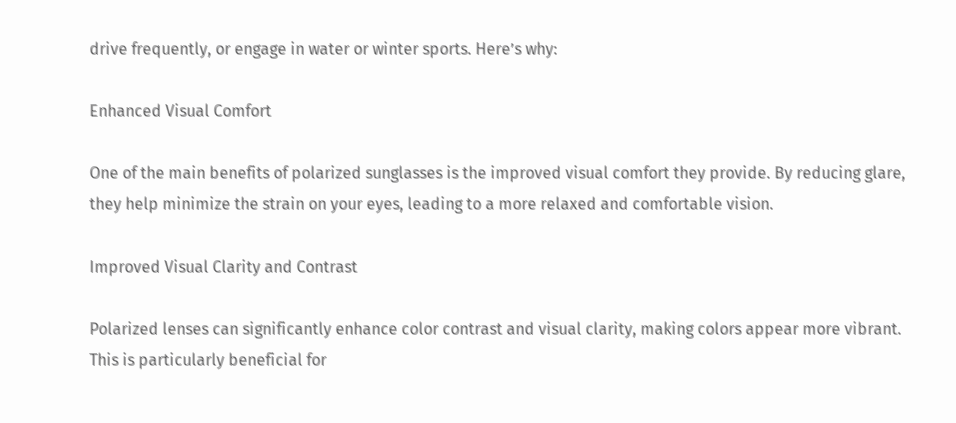drive frequently, or engage in water or winter sports. Here’s why:

Enhanced Visual Comfort

One of the main benefits of polarized sunglasses is the improved visual comfort they provide. By reducing glare, they help minimize the strain on your eyes, leading to a more relaxed and comfortable vision.

Improved Visual Clarity and Contrast

Polarized lenses can significantly enhance color contrast and visual clarity, making colors appear more vibrant. This is particularly beneficial for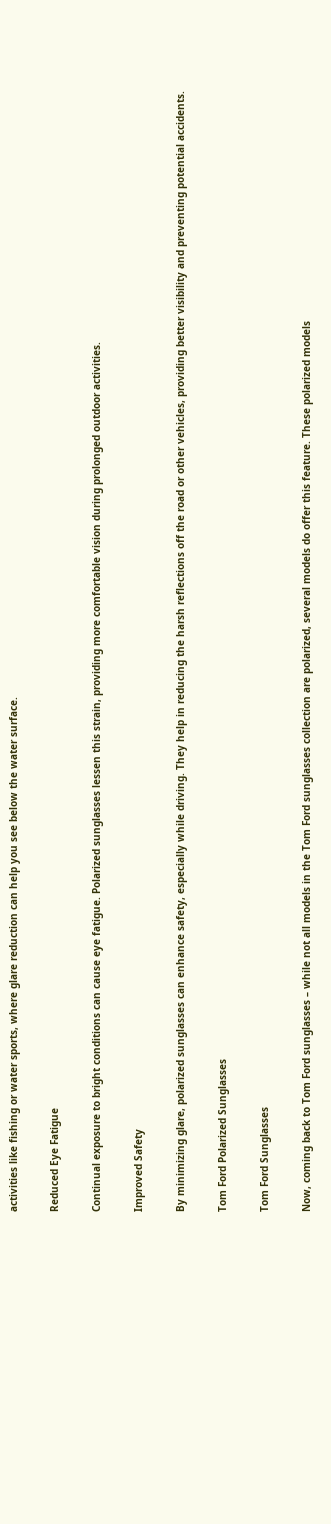activities like fishing or water sports, where glare reduction can help you see below the water surface.

Reduced Eye Fatigue

Continual exposure to bright conditions can cause eye fatigue. Polarized sunglasses lessen this strain, providing more comfortable vision during prolonged outdoor activities.

Improved Safety

By minimizing glare, polarized sunglasses can enhance safety, especially while driving. They help in reducing the harsh reflections off the road or other vehicles, providing better visibility and preventing potential accidents.

Tom Ford Polarized Sunglasses

Tom Ford Sunglasses

Now, coming back to Tom Ford sunglasses – while not all models in the Tom Ford sunglasses collection are polarized, several models do offer this feature. These polarized models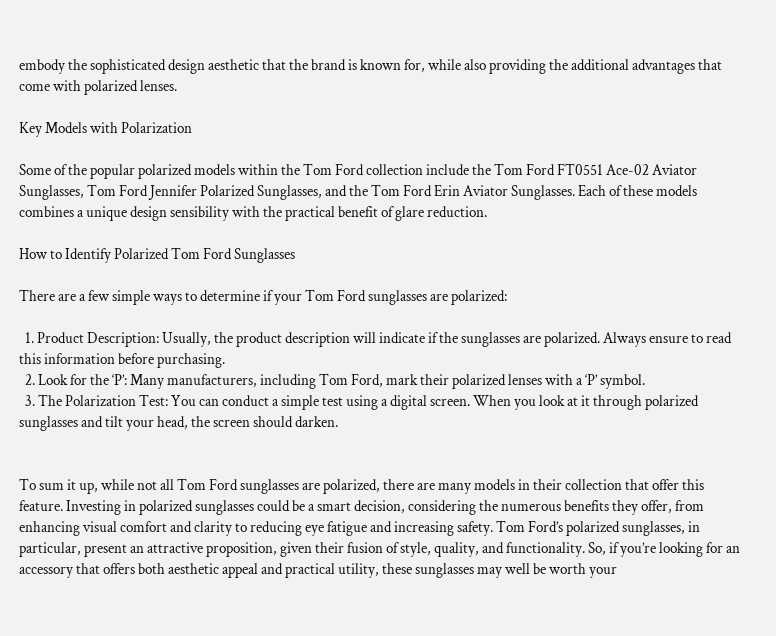embody the sophisticated design aesthetic that the brand is known for, while also providing the additional advantages that come with polarized lenses.

Key Models with Polarization

Some of the popular polarized models within the Tom Ford collection include the Tom Ford FT0551 Ace-02 Aviator Sunglasses, Tom Ford Jennifer Polarized Sunglasses, and the Tom Ford Erin Aviator Sunglasses. Each of these models combines a unique design sensibility with the practical benefit of glare reduction.

How to Identify Polarized Tom Ford Sunglasses

There are a few simple ways to determine if your Tom Ford sunglasses are polarized:

  1. Product Description: Usually, the product description will indicate if the sunglasses are polarized. Always ensure to read this information before purchasing.
  2. Look for the ‘P’: Many manufacturers, including Tom Ford, mark their polarized lenses with a ‘P’ symbol.
  3. The Polarization Test: You can conduct a simple test using a digital screen. When you look at it through polarized sunglasses and tilt your head, the screen should darken.


To sum it up, while not all Tom Ford sunglasses are polarized, there are many models in their collection that offer this feature. Investing in polarized sunglasses could be a smart decision, considering the numerous benefits they offer, from enhancing visual comfort and clarity to reducing eye fatigue and increasing safety. Tom Ford’s polarized sunglasses, in particular, present an attractive proposition, given their fusion of style, quality, and functionality. So, if you’re looking for an accessory that offers both aesthetic appeal and practical utility, these sunglasses may well be worth your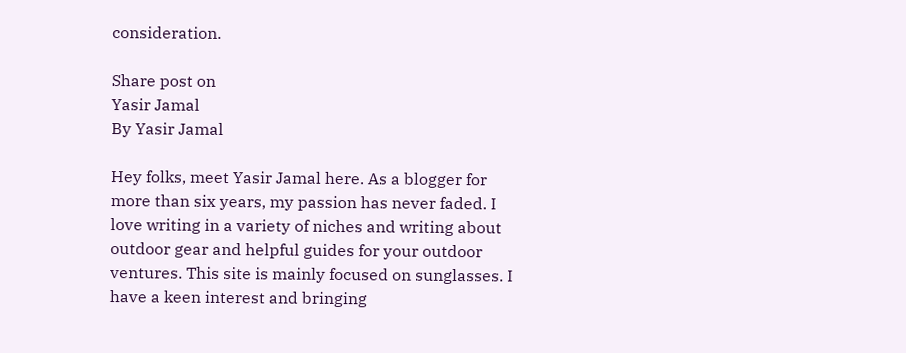consideration.

Share post on
Yasir Jamal
By Yasir Jamal

Hey folks, meet Yasir Jamal here. As a blogger for more than six years, my passion has never faded. I love writing in a variety of niches and writing about outdoor gear and helpful guides for your outdoor ventures. This site is mainly focused on sunglasses. I have a keen interest and bringing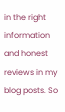in the right information and honest reviews in my blog posts. So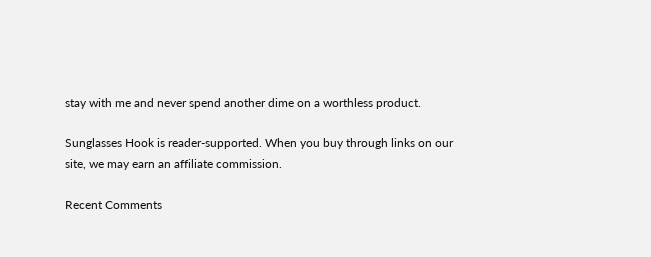stay with me and never spend another dime on a worthless product.

Sunglasses Hook is reader-supported. When you buy through links on our site, we may earn an affiliate commission.

Recent Comments